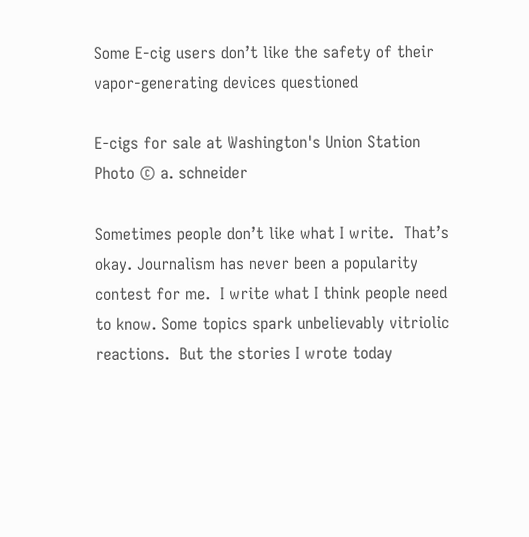Some E-cig users don’t like the safety of their vapor-generating devices questioned

E-cigs for sale at Washington's Union Station  Photo © a. schneider

Sometimes people don’t like what I write.  That’s okay. Journalism has never been a popularity contest for me.  I write what I think people need to know. Some topics spark unbelievably vitriolic reactions.  But the stories I wrote today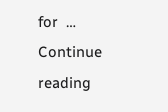for  … Continue reading